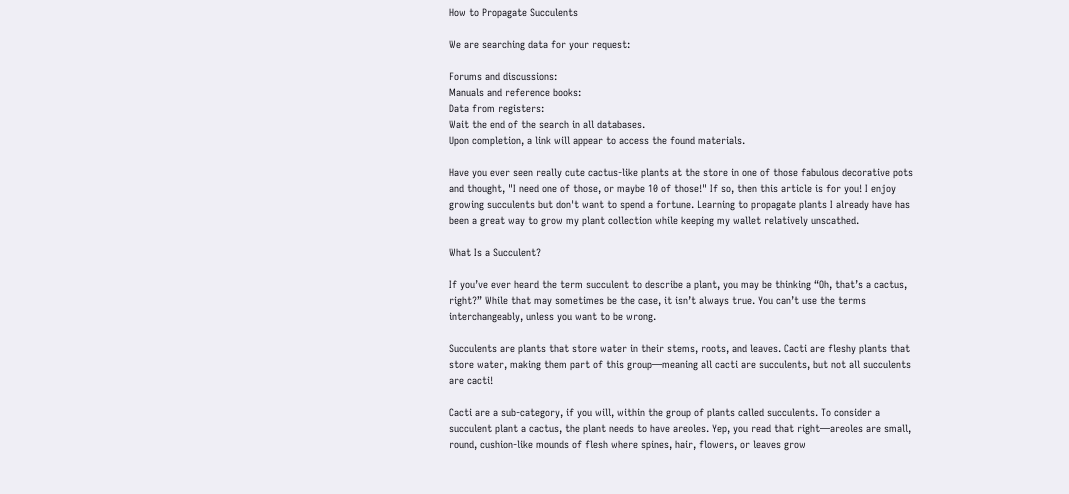How to Propagate Succulents

We are searching data for your request:

Forums and discussions:
Manuals and reference books:
Data from registers:
Wait the end of the search in all databases.
Upon completion, a link will appear to access the found materials.

Have you ever seen really cute cactus-like plants at the store in one of those fabulous decorative pots and thought, "I need one of those, or maybe 10 of those!" If so, then this article is for you! I enjoy growing succulents but don't want to spend a fortune. Learning to propagate plants I already have has been a great way to grow my plant collection while keeping my wallet relatively unscathed.

What Is a Succulent?

If you’ve ever heard the term succulent to describe a plant, you may be thinking “Oh, that’s a cactus, right?” While that may sometimes be the case, it isn’t always true. You can’t use the terms interchangeably, unless you want to be wrong.

Succulents are plants that store water in their stems, roots, and leaves. Cacti are fleshy plants that store water, making them part of this group—meaning all cacti are succulents, but not all succulents are cacti!

Cacti are a sub-category, if you will, within the group of plants called succulents. To consider a succulent plant a cactus, the plant needs to have areoles. Yep, you read that right—areoles are small, round, cushion-like mounds of flesh where spines, hair, flowers, or leaves grow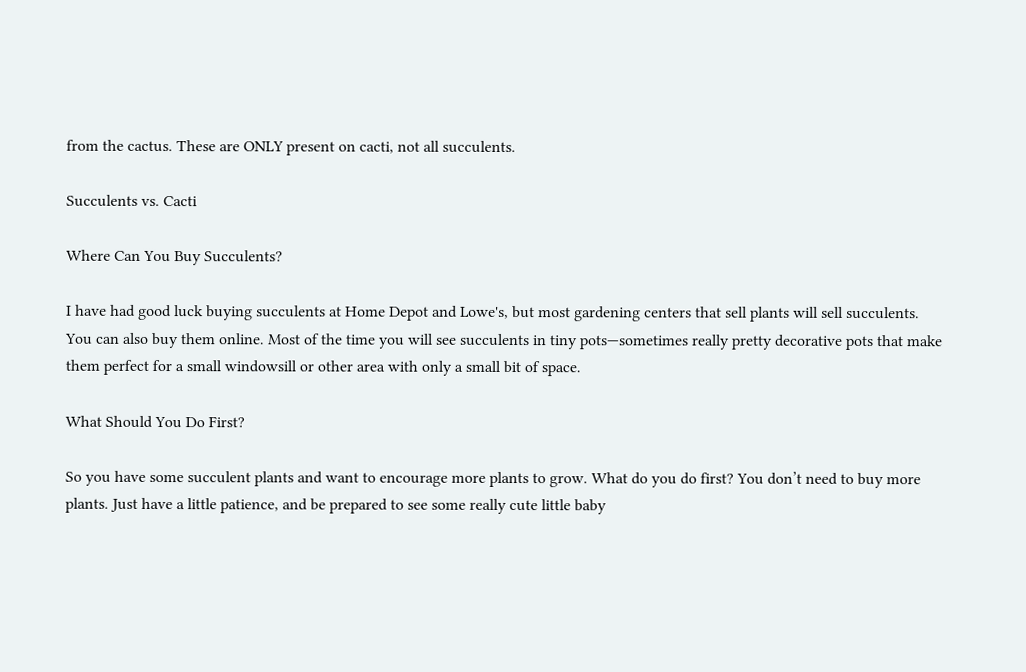from the cactus. These are ONLY present on cacti, not all succulents.

Succulents vs. Cacti

Where Can You Buy Succulents?

I have had good luck buying succulents at Home Depot and Lowe's, but most gardening centers that sell plants will sell succulents. You can also buy them online. Most of the time you will see succulents in tiny pots—sometimes really pretty decorative pots that make them perfect for a small windowsill or other area with only a small bit of space.

What Should You Do First?

So you have some succulent plants and want to encourage more plants to grow. What do you do first? You don’t need to buy more plants. Just have a little patience, and be prepared to see some really cute little baby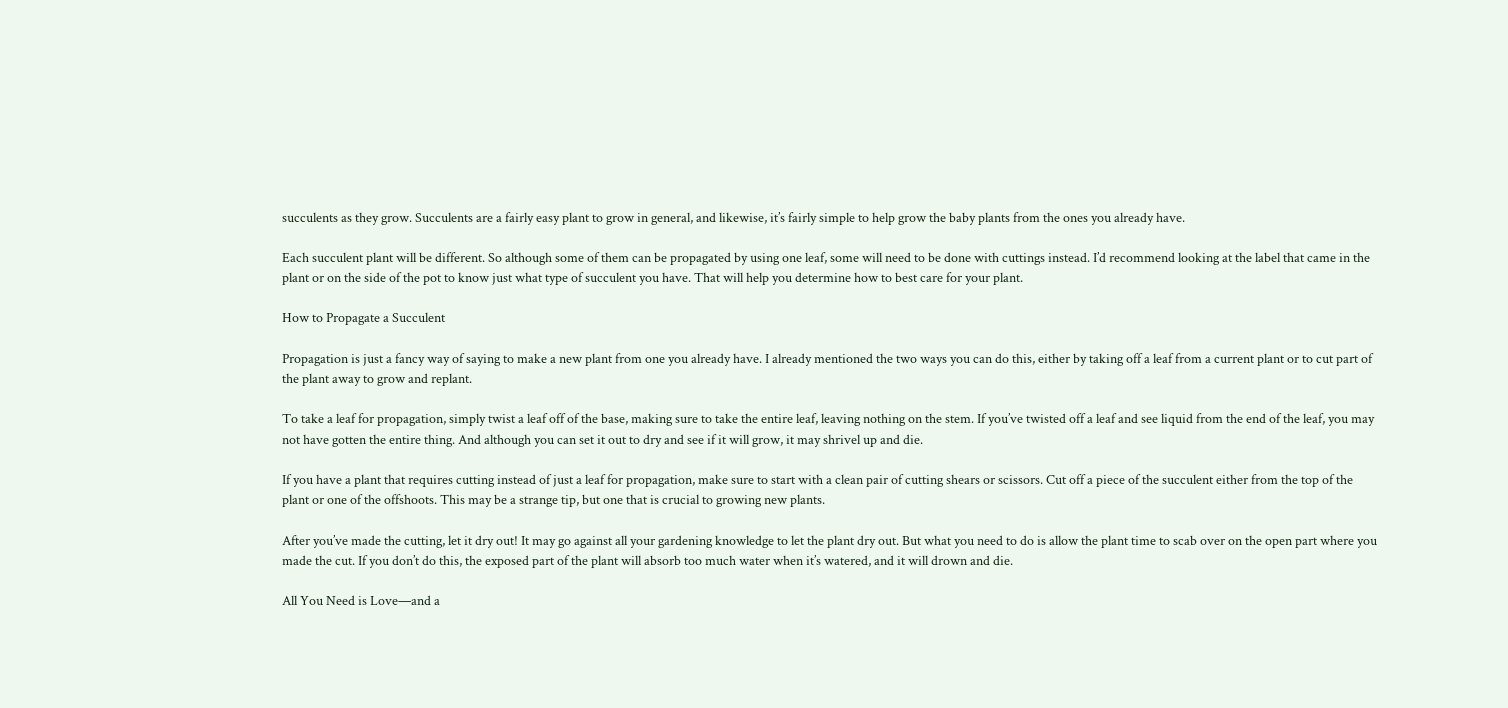succulents as they grow. Succulents are a fairly easy plant to grow in general, and likewise, it’s fairly simple to help grow the baby plants from the ones you already have.

Each succulent plant will be different. So although some of them can be propagated by using one leaf, some will need to be done with cuttings instead. I’d recommend looking at the label that came in the plant or on the side of the pot to know just what type of succulent you have. That will help you determine how to best care for your plant.

How to Propagate a Succulent

Propagation is just a fancy way of saying to make a new plant from one you already have. I already mentioned the two ways you can do this, either by taking off a leaf from a current plant or to cut part of the plant away to grow and replant.

To take a leaf for propagation, simply twist a leaf off of the base, making sure to take the entire leaf, leaving nothing on the stem. If you’ve twisted off a leaf and see liquid from the end of the leaf, you may not have gotten the entire thing. And although you can set it out to dry and see if it will grow, it may shrivel up and die.

If you have a plant that requires cutting instead of just a leaf for propagation, make sure to start with a clean pair of cutting shears or scissors. Cut off a piece of the succulent either from the top of the plant or one of the offshoots. This may be a strange tip, but one that is crucial to growing new plants.

After you’ve made the cutting, let it dry out! It may go against all your gardening knowledge to let the plant dry out. But what you need to do is allow the plant time to scab over on the open part where you made the cut. If you don’t do this, the exposed part of the plant will absorb too much water when it’s watered, and it will drown and die.

All You Need is Love—and a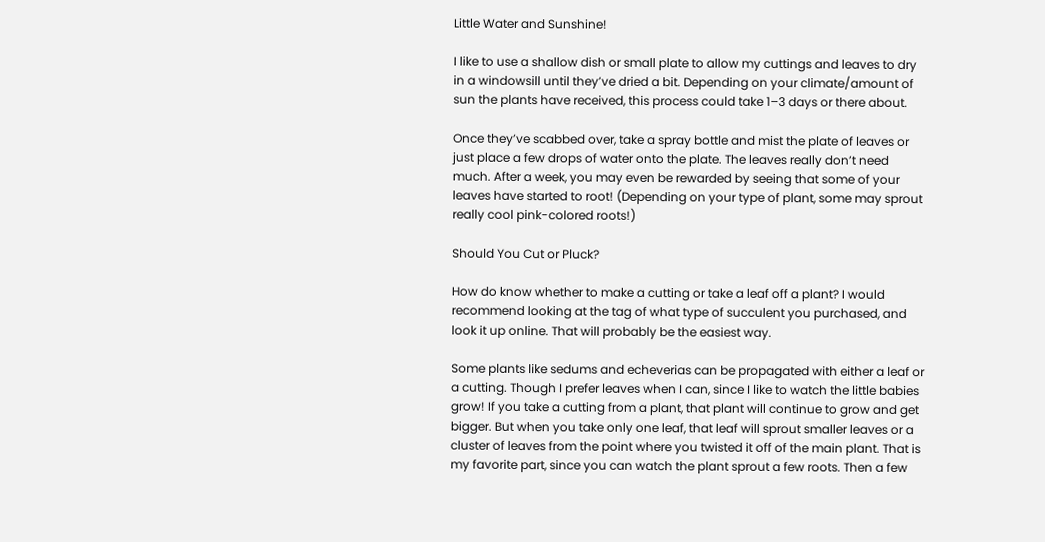Little Water and Sunshine!

I like to use a shallow dish or small plate to allow my cuttings and leaves to dry in a windowsill until they’ve dried a bit. Depending on your climate/amount of sun the plants have received, this process could take 1–3 days or there about.

Once they’ve scabbed over, take a spray bottle and mist the plate of leaves or just place a few drops of water onto the plate. The leaves really don’t need much. After a week, you may even be rewarded by seeing that some of your leaves have started to root! (Depending on your type of plant, some may sprout really cool pink-colored roots!)

Should You Cut or Pluck?

How do know whether to make a cutting or take a leaf off a plant? I would recommend looking at the tag of what type of succulent you purchased, and look it up online. That will probably be the easiest way.

Some plants like sedums and echeverias can be propagated with either a leaf or a cutting. Though I prefer leaves when I can, since I like to watch the little babies grow! If you take a cutting from a plant, that plant will continue to grow and get bigger. But when you take only one leaf, that leaf will sprout smaller leaves or a cluster of leaves from the point where you twisted it off of the main plant. That is my favorite part, since you can watch the plant sprout a few roots. Then a few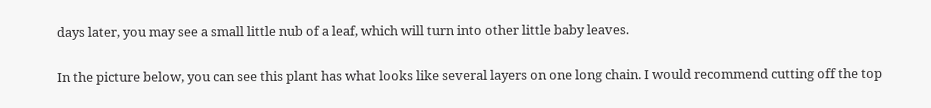days later, you may see a small little nub of a leaf, which will turn into other little baby leaves.

In the picture below, you can see this plant has what looks like several layers on one long chain. I would recommend cutting off the top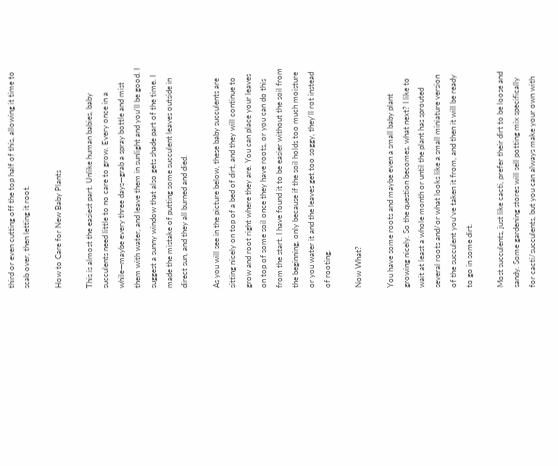third or even cutting off the top half of this, allowing it time to scab over, then letting it root.

How to Care for New Baby Plants

This is almost the easiest part. Unlike human babies, baby succulents need little to no care to grow. Every once in a while—maybe every three days—grab a spray bottle and mist them with water, and leave them in sunlight and you’ll be good. I suggest a sunny window that also gets shade part of the time. I made the mistake of putting some succulent leaves outside in direct sun, and they all burned and died.

As you will see in the picture below, these baby succulents are sitting nicely on top of a bed of dirt, and they will continue to grow and root right where they are. You can place your leaves on top of some soil once they have roots, or you can do this from the start. I have found it to be easier without the soil from the beginning, only because if the soil holds too much moisture or you water it and the leaves get too soggy, they'll rot instead of rooting.

Now What?

You have some roots and maybe even a small baby plant growing nicely. So the question becomes, what next? I like to wait at least a whole month or until the plant has sprouted several roots and/or what looks like a small miniature version of the succulent you’ve taken it from, and then it will be ready to go in some dirt.

Most succulents, just like cacti, prefer their dirt to be loose and sandy. Some gardening stores will sell potting mix specifically for cacti/succulents, but you can always make your own with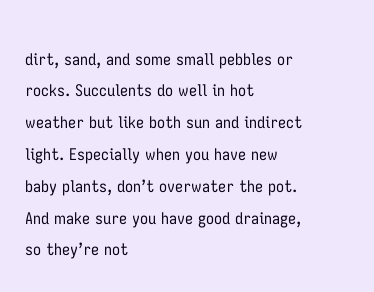dirt, sand, and some small pebbles or rocks. Succulents do well in hot weather but like both sun and indirect light. Especially when you have new baby plants, don’t overwater the pot. And make sure you have good drainage, so they’re not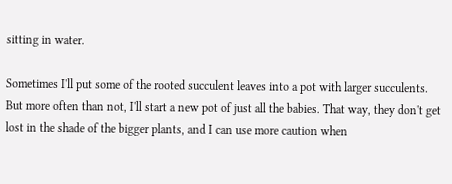sitting in water.

Sometimes I'll put some of the rooted succulent leaves into a pot with larger succulents. But more often than not, I'll start a new pot of just all the babies. That way, they don't get lost in the shade of the bigger plants, and I can use more caution when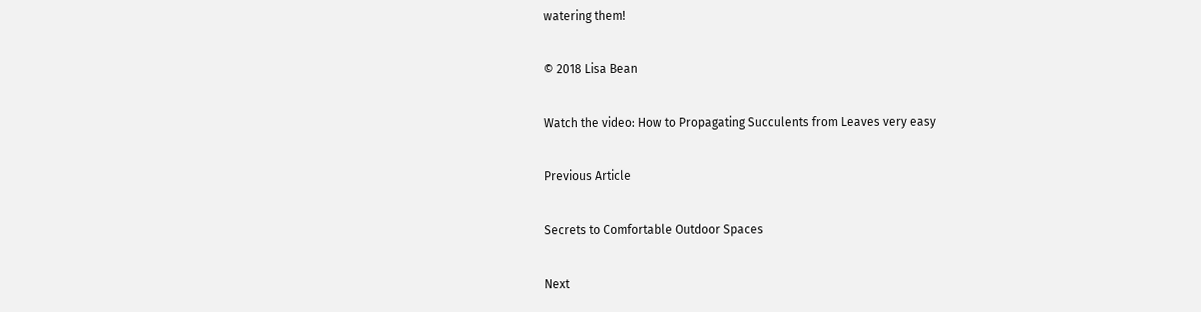watering them!

© 2018 Lisa Bean

Watch the video: How to Propagating Succulents from Leaves very easy

Previous Article

Secrets to Comfortable Outdoor Spaces

Next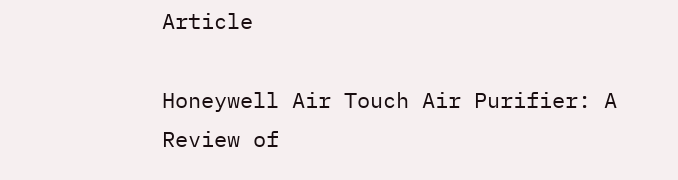Article

Honeywell Air Touch Air Purifier: A Review of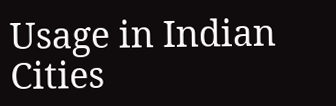Usage in Indian Cities